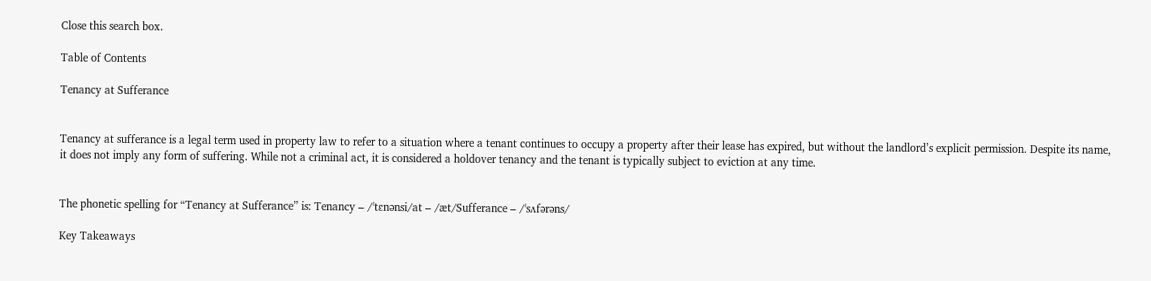Close this search box.

Table of Contents

Tenancy at Sufferance


Tenancy at sufferance is a legal term used in property law to refer to a situation where a tenant continues to occupy a property after their lease has expired, but without the landlord’s explicit permission. Despite its name, it does not imply any form of suffering. While not a criminal act, it is considered a holdover tenancy and the tenant is typically subject to eviction at any time.


The phonetic spelling for “Tenancy at Sufferance” is: Tenancy – /ˈtɛnənsi/at – /æt/Sufferance – /ˈsʌfərəns/

Key Takeaways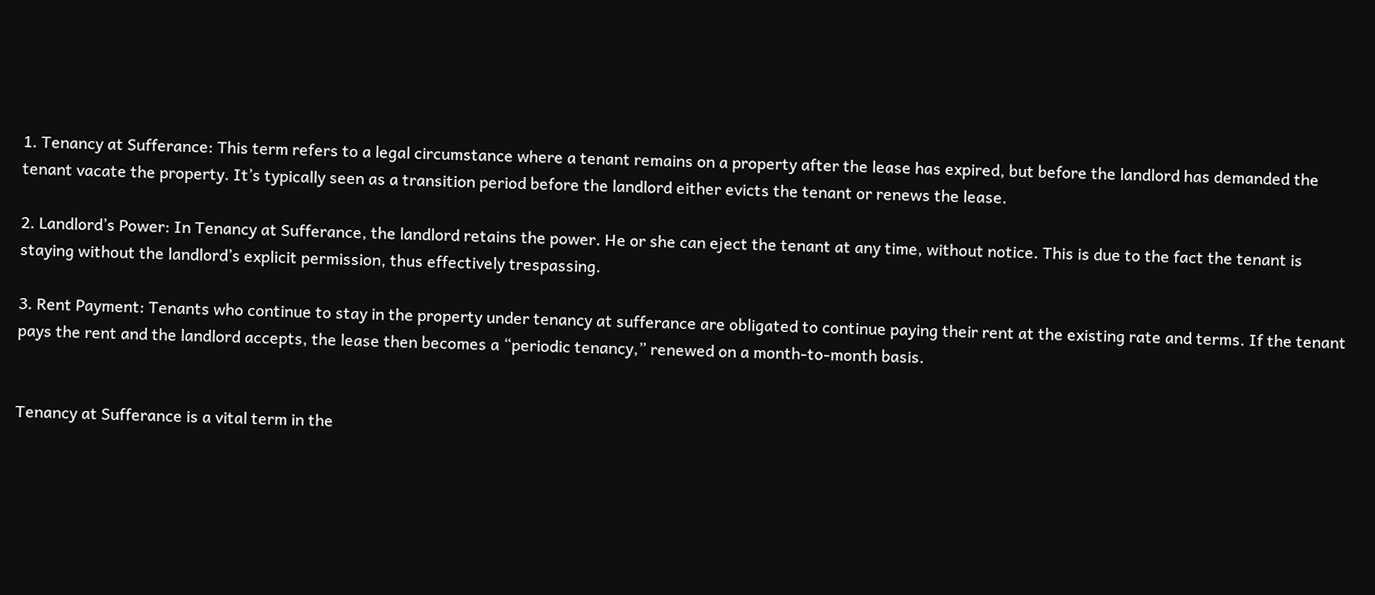1. Tenancy at Sufferance: This term refers to a legal circumstance where a tenant remains on a property after the lease has expired, but before the landlord has demanded the tenant vacate the property. It’s typically seen as a transition period before the landlord either evicts the tenant or renews the lease.

2. Landlord’s Power: In Tenancy at Sufferance, the landlord retains the power. He or she can eject the tenant at any time, without notice. This is due to the fact the tenant is staying without the landlord’s explicit permission, thus effectively trespassing.

3. Rent Payment: Tenants who continue to stay in the property under tenancy at sufferance are obligated to continue paying their rent at the existing rate and terms. If the tenant pays the rent and the landlord accepts, the lease then becomes a “periodic tenancy,” renewed on a month-to-month basis.


Tenancy at Sufferance is a vital term in the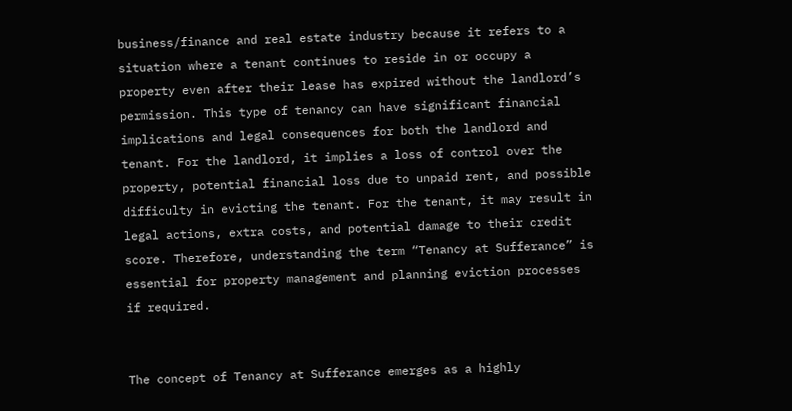business/finance and real estate industry because it refers to a situation where a tenant continues to reside in or occupy a property even after their lease has expired without the landlord’s permission. This type of tenancy can have significant financial implications and legal consequences for both the landlord and tenant. For the landlord, it implies a loss of control over the property, potential financial loss due to unpaid rent, and possible difficulty in evicting the tenant. For the tenant, it may result in legal actions, extra costs, and potential damage to their credit score. Therefore, understanding the term “Tenancy at Sufferance” is essential for property management and planning eviction processes if required.


The concept of Tenancy at Sufferance emerges as a highly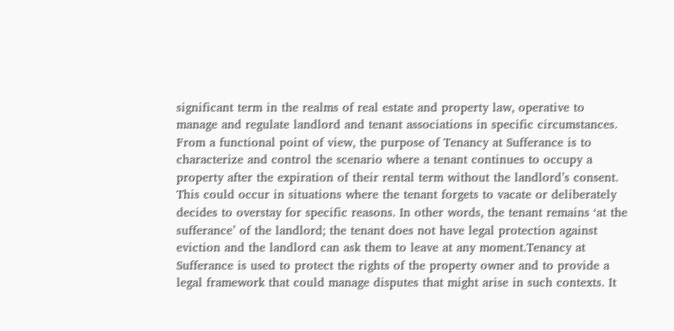significant term in the realms of real estate and property law, operative to manage and regulate landlord and tenant associations in specific circumstances. From a functional point of view, the purpose of Tenancy at Sufferance is to characterize and control the scenario where a tenant continues to occupy a property after the expiration of their rental term without the landlord’s consent. This could occur in situations where the tenant forgets to vacate or deliberately decides to overstay for specific reasons. In other words, the tenant remains ‘at the sufferance’ of the landlord; the tenant does not have legal protection against eviction and the landlord can ask them to leave at any moment.Tenancy at Sufferance is used to protect the rights of the property owner and to provide a legal framework that could manage disputes that might arise in such contexts. It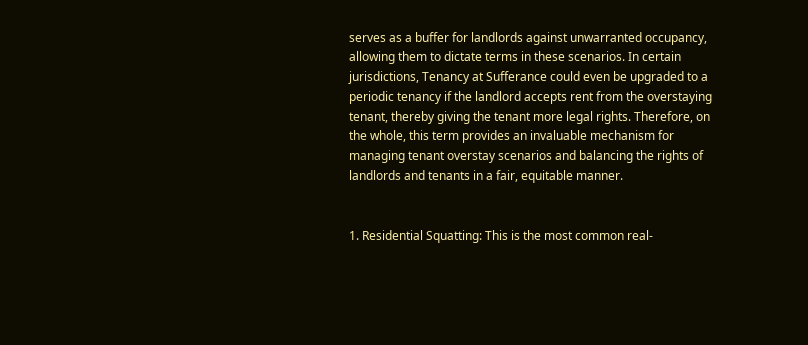serves as a buffer for landlords against unwarranted occupancy, allowing them to dictate terms in these scenarios. In certain jurisdictions, Tenancy at Sufferance could even be upgraded to a periodic tenancy if the landlord accepts rent from the overstaying tenant, thereby giving the tenant more legal rights. Therefore, on the whole, this term provides an invaluable mechanism for managing tenant overstay scenarios and balancing the rights of landlords and tenants in a fair, equitable manner.


1. Residential Squatting: This is the most common real-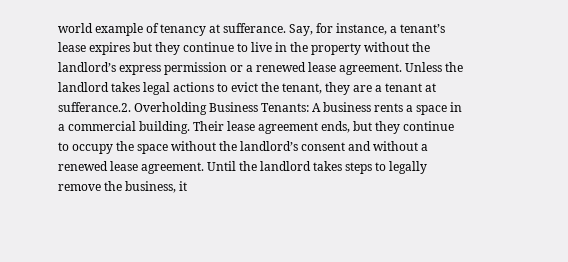world example of tenancy at sufferance. Say, for instance, a tenant’s lease expires but they continue to live in the property without the landlord’s express permission or a renewed lease agreement. Unless the landlord takes legal actions to evict the tenant, they are a tenant at sufferance.2. Overholding Business Tenants: A business rents a space in a commercial building. Their lease agreement ends, but they continue to occupy the space without the landlord’s consent and without a renewed lease agreement. Until the landlord takes steps to legally remove the business, it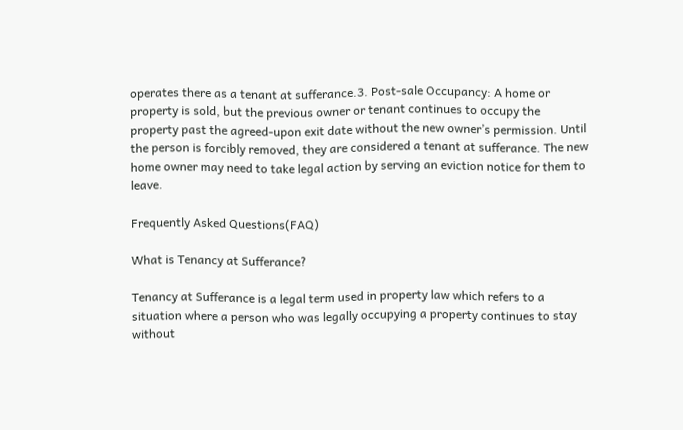operates there as a tenant at sufferance.3. Post-sale Occupancy: A home or property is sold, but the previous owner or tenant continues to occupy the property past the agreed-upon exit date without the new owner’s permission. Until the person is forcibly removed, they are considered a tenant at sufferance. The new home owner may need to take legal action by serving an eviction notice for them to leave.

Frequently Asked Questions(FAQ)

What is Tenancy at Sufferance?

Tenancy at Sufferance is a legal term used in property law which refers to a situation where a person who was legally occupying a property continues to stay without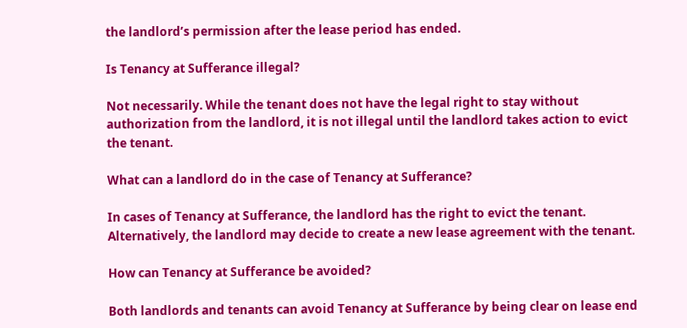the landlord’s permission after the lease period has ended.

Is Tenancy at Sufferance illegal?

Not necessarily. While the tenant does not have the legal right to stay without authorization from the landlord, it is not illegal until the landlord takes action to evict the tenant.

What can a landlord do in the case of Tenancy at Sufferance?

In cases of Tenancy at Sufferance, the landlord has the right to evict the tenant. Alternatively, the landlord may decide to create a new lease agreement with the tenant.

How can Tenancy at Sufferance be avoided?

Both landlords and tenants can avoid Tenancy at Sufferance by being clear on lease end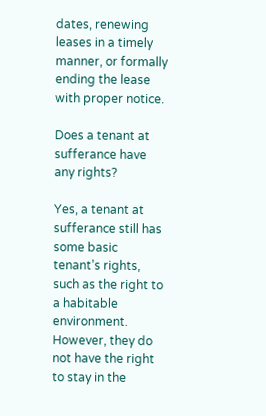dates, renewing leases in a timely manner, or formally ending the lease with proper notice.

Does a tenant at sufferance have any rights?

Yes, a tenant at sufferance still has some basic tenant’s rights, such as the right to a habitable environment. However, they do not have the right to stay in the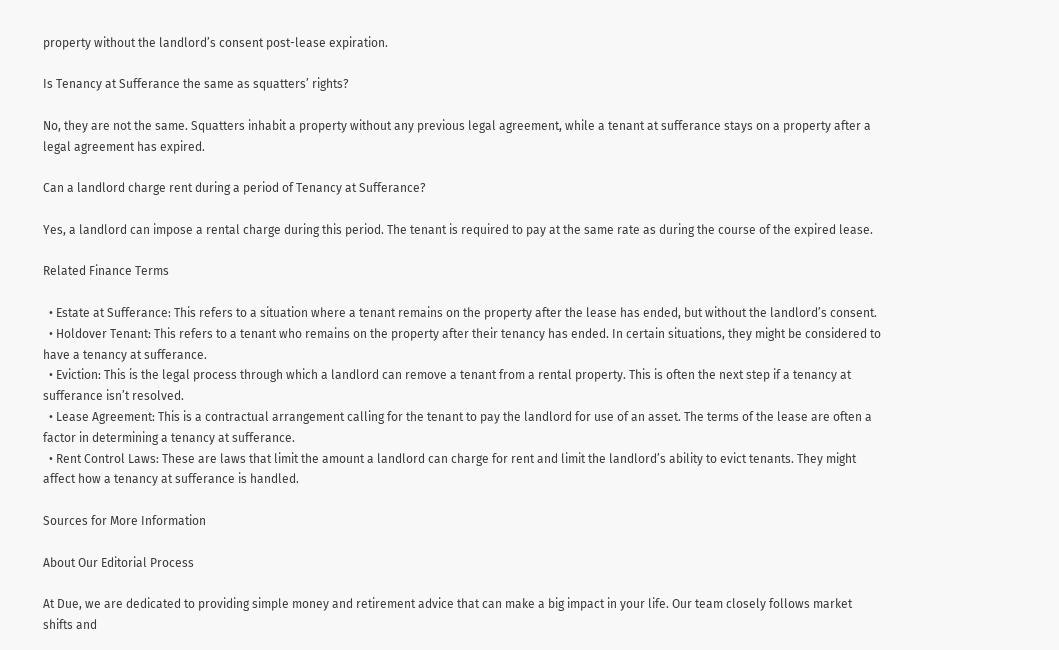property without the landlord’s consent post-lease expiration.

Is Tenancy at Sufferance the same as squatters’ rights?

No, they are not the same. Squatters inhabit a property without any previous legal agreement, while a tenant at sufferance stays on a property after a legal agreement has expired.

Can a landlord charge rent during a period of Tenancy at Sufferance?

Yes, a landlord can impose a rental charge during this period. The tenant is required to pay at the same rate as during the course of the expired lease.

Related Finance Terms

  • Estate at Sufferance: This refers to a situation where a tenant remains on the property after the lease has ended, but without the landlord’s consent.
  • Holdover Tenant: This refers to a tenant who remains on the property after their tenancy has ended. In certain situations, they might be considered to have a tenancy at sufferance.
  • Eviction: This is the legal process through which a landlord can remove a tenant from a rental property. This is often the next step if a tenancy at sufferance isn’t resolved.
  • Lease Agreement: This is a contractual arrangement calling for the tenant to pay the landlord for use of an asset. The terms of the lease are often a factor in determining a tenancy at sufferance.
  • Rent Control Laws: These are laws that limit the amount a landlord can charge for rent and limit the landlord’s ability to evict tenants. They might affect how a tenancy at sufferance is handled.

Sources for More Information

About Our Editorial Process

At Due, we are dedicated to providing simple money and retirement advice that can make a big impact in your life. Our team closely follows market shifts and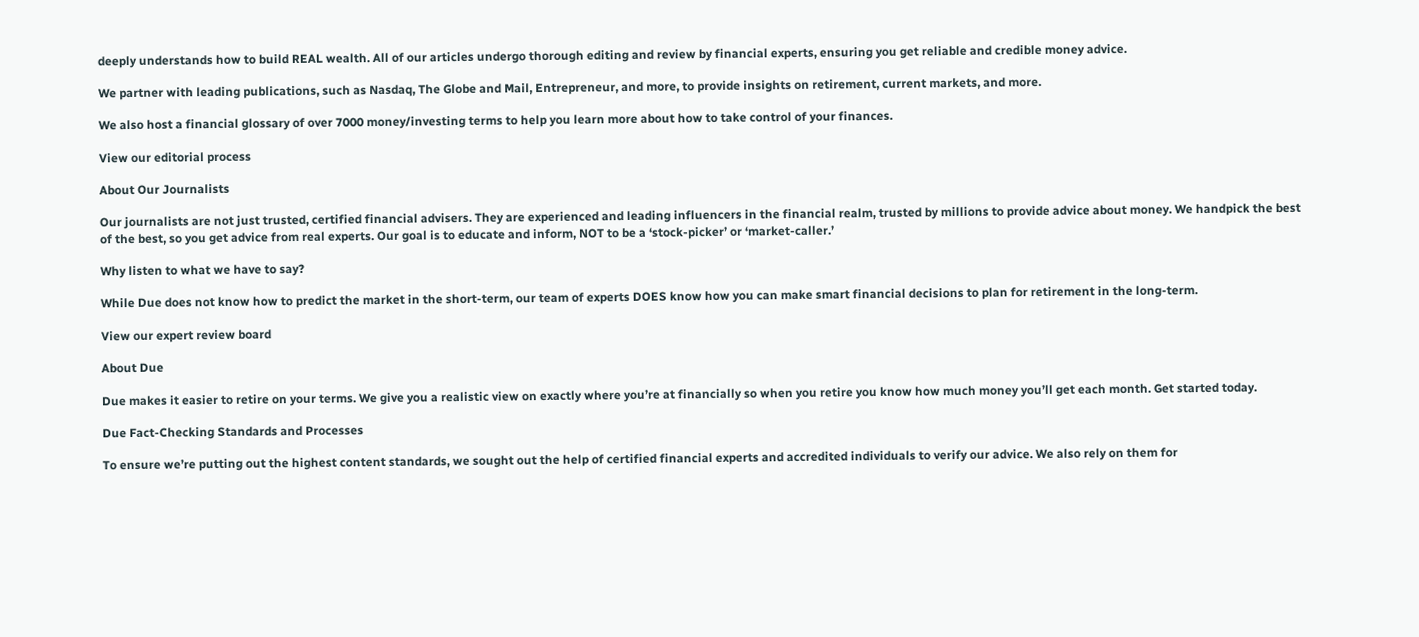deeply understands how to build REAL wealth. All of our articles undergo thorough editing and review by financial experts, ensuring you get reliable and credible money advice.

We partner with leading publications, such as Nasdaq, The Globe and Mail, Entrepreneur, and more, to provide insights on retirement, current markets, and more.

We also host a financial glossary of over 7000 money/investing terms to help you learn more about how to take control of your finances.

View our editorial process

About Our Journalists

Our journalists are not just trusted, certified financial advisers. They are experienced and leading influencers in the financial realm, trusted by millions to provide advice about money. We handpick the best of the best, so you get advice from real experts. Our goal is to educate and inform, NOT to be a ‘stock-picker’ or ‘market-caller.’

Why listen to what we have to say?

While Due does not know how to predict the market in the short-term, our team of experts DOES know how you can make smart financial decisions to plan for retirement in the long-term.

View our expert review board

About Due

Due makes it easier to retire on your terms. We give you a realistic view on exactly where you’re at financially so when you retire you know how much money you’ll get each month. Get started today.

Due Fact-Checking Standards and Processes

To ensure we’re putting out the highest content standards, we sought out the help of certified financial experts and accredited individuals to verify our advice. We also rely on them for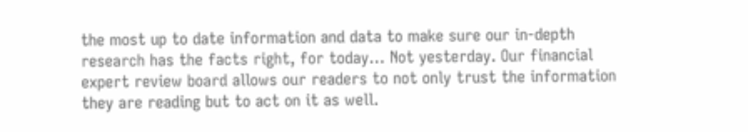the most up to date information and data to make sure our in-depth research has the facts right, for today… Not yesterday. Our financial expert review board allows our readers to not only trust the information they are reading but to act on it as well.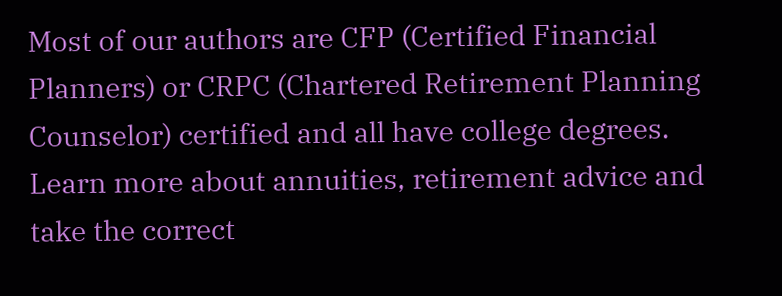Most of our authors are CFP (Certified Financial Planners) or CRPC (Chartered Retirement Planning Counselor) certified and all have college degrees. Learn more about annuities, retirement advice and take the correct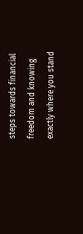steps towards financial freedom and knowing exactly where you stand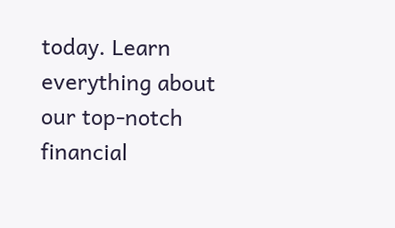today. Learn everything about our top-notch financial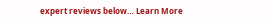expert reviews below… Learn More